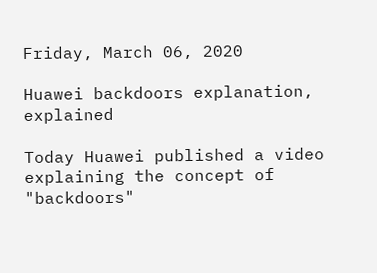Friday, March 06, 2020

Huawei backdoors explanation, explained

Today Huawei published a video explaining the concept of "backdoors"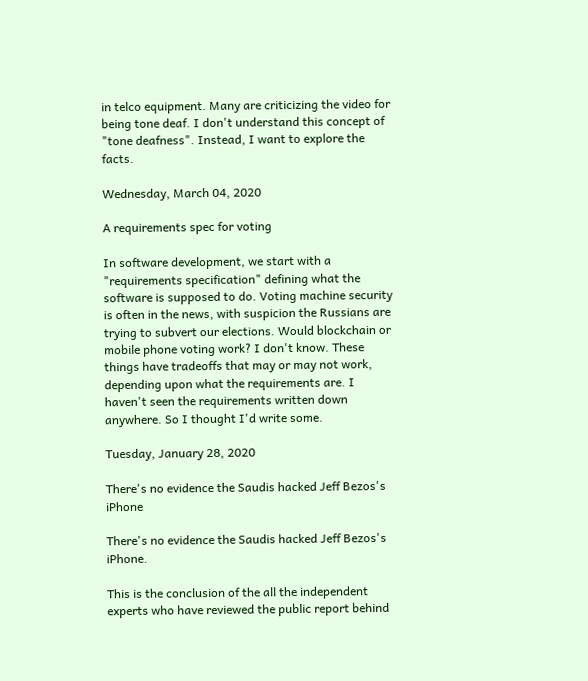in telco equipment. Many are criticizing the video for being tone deaf. I don't understand this concept of "tone deafness". Instead, I want to explore the facts.

Wednesday, March 04, 2020

A requirements spec for voting

In software development, we start with a "requirements specification" defining what the software is supposed to do. Voting machine security is often in the news, with suspicion the Russians are trying to subvert our elections. Would blockchain or mobile phone voting work? I don't know. These things have tradeoffs that may or may not work, depending upon what the requirements are. I haven't seen the requirements written down anywhere. So I thought I'd write some.

Tuesday, January 28, 2020

There's no evidence the Saudis hacked Jeff Bezos's iPhone

There's no evidence the Saudis hacked Jeff Bezos's iPhone.

This is the conclusion of the all the independent experts who have reviewed the public report behind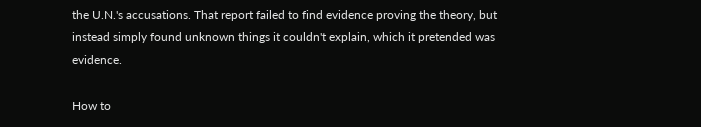the U.N.'s accusations. That report failed to find evidence proving the theory, but instead simply found unknown things it couldn't explain, which it pretended was evidence.

How to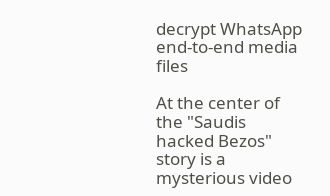decrypt WhatsApp end-to-end media files

At the center of the "Saudis hacked Bezos" story is a mysterious video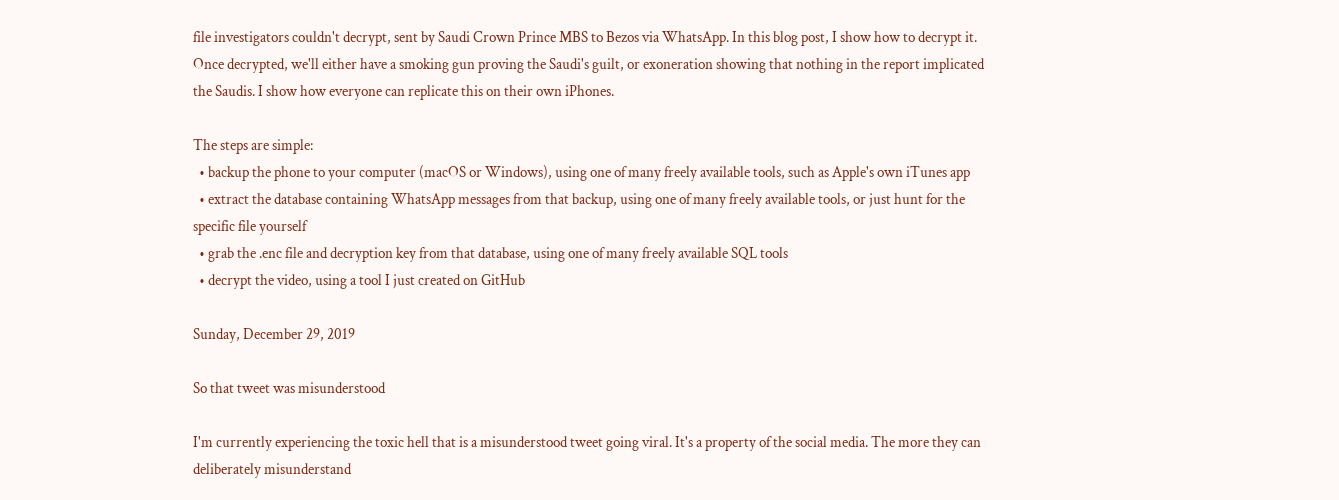file investigators couldn't decrypt, sent by Saudi Crown Prince MBS to Bezos via WhatsApp. In this blog post, I show how to decrypt it. Once decrypted, we'll either have a smoking gun proving the Saudi's guilt, or exoneration showing that nothing in the report implicated the Saudis. I show how everyone can replicate this on their own iPhones.

The steps are simple:
  • backup the phone to your computer (macOS or Windows), using one of many freely available tools, such as Apple's own iTunes app
  • extract the database containing WhatsApp messages from that backup, using one of many freely available tools, or just hunt for the specific file yourself
  • grab the .enc file and decryption key from that database, using one of many freely available SQL tools
  • decrypt the video, using a tool I just created on GitHub

Sunday, December 29, 2019

So that tweet was misunderstood

I'm currently experiencing the toxic hell that is a misunderstood tweet going viral. It's a property of the social media. The more they can deliberately misunderstand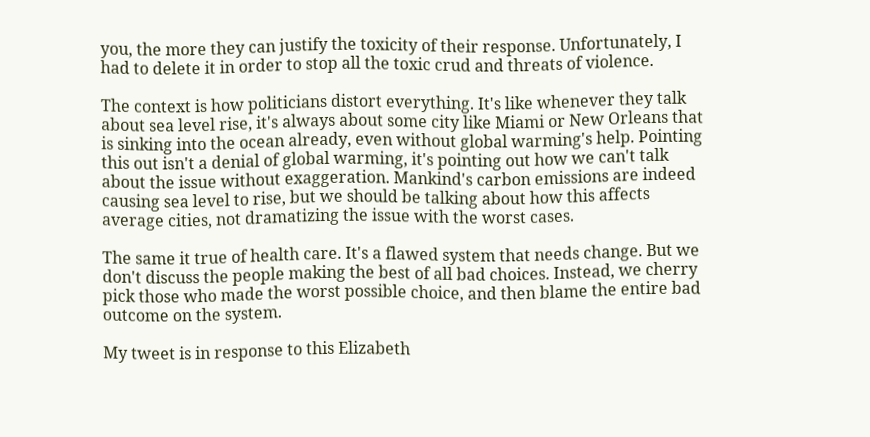you, the more they can justify the toxicity of their response. Unfortunately, I had to delete it in order to stop all the toxic crud and threats of violence.

The context is how politicians distort everything. It's like whenever they talk about sea level rise, it's always about some city like Miami or New Orleans that is sinking into the ocean already, even without global warming's help. Pointing this out isn't a denial of global warming, it's pointing out how we can't talk about the issue without exaggeration. Mankind's carbon emissions are indeed causing sea level to rise, but we should be talking about how this affects average cities, not dramatizing the issue with the worst cases.

The same it true of health care. It's a flawed system that needs change. But we don't discuss the people making the best of all bad choices. Instead, we cherry pick those who made the worst possible choice, and then blame the entire bad outcome on the system.

My tweet is in response to this Elizabeth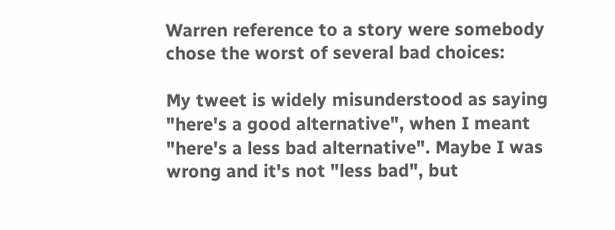Warren reference to a story were somebody chose the worst of several bad choices:

My tweet is widely misunderstood as saying "here's a good alternative", when I meant "here's a less bad alternative". Maybe I was wrong and it's not "less bad", but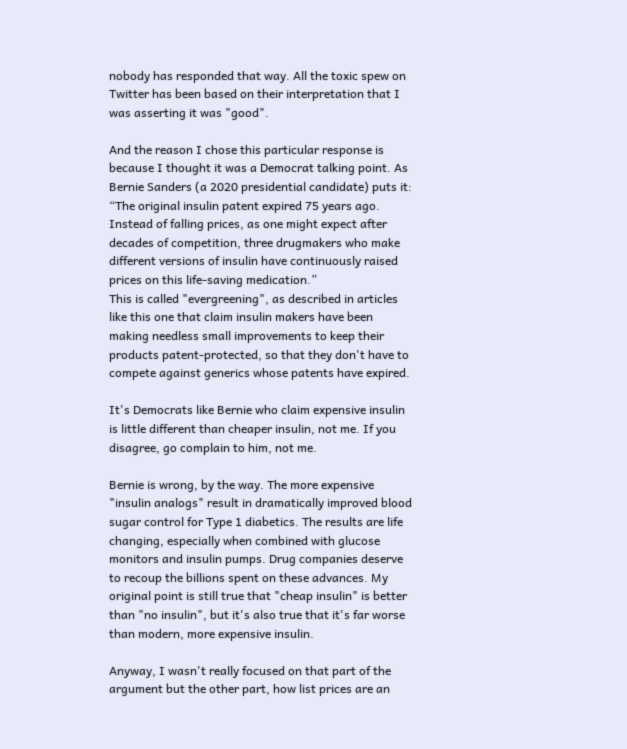nobody has responded that way. All the toxic spew on Twitter has been based on their interpretation that I was asserting it was "good".

And the reason I chose this particular response is because I thought it was a Democrat talking point. As Bernie Sanders (a 2020 presidential candidate) puts it:
“The original insulin patent expired 75 years ago. Instead of falling prices, as one might expect after decades of competition, three drugmakers who make different versions of insulin have continuously raised prices on this life-saving medication.”
This is called "evergreening", as described in articles like this one that claim insulin makers have been making needless small improvements to keep their products patent-protected, so that they don't have to compete against generics whose patents have expired.

It's Democrats like Bernie who claim expensive insulin is little different than cheaper insulin, not me. If you disagree, go complain to him, not me.

Bernie is wrong, by the way. The more expensive "insulin analogs" result in dramatically improved blood sugar control for Type 1 diabetics. The results are life changing, especially when combined with glucose monitors and insulin pumps. Drug companies deserve to recoup the billions spent on these advances. My original point is still true that "cheap insulin" is better than "no insulin", but it's also true that it's far worse than modern, more expensive insulin.

Anyway, I wasn't really focused on that part of the argument but the other part, how list prices are an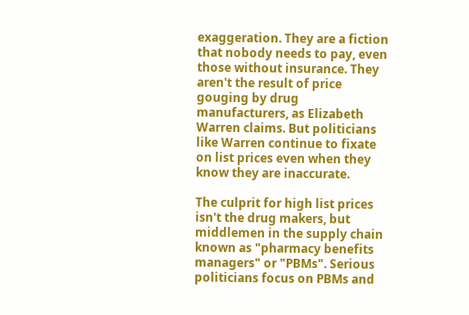exaggeration. They are a fiction that nobody needs to pay, even those without insurance. They aren't the result of price gouging by drug manufacturers, as Elizabeth Warren claims. But politicians like Warren continue to fixate on list prices even when they know they are inaccurate.

The culprit for high list prices isn't the drug makers, but middlemen in the supply chain known as "pharmacy benefits managers" or "PBMs". Serious politicians focus on PBMs and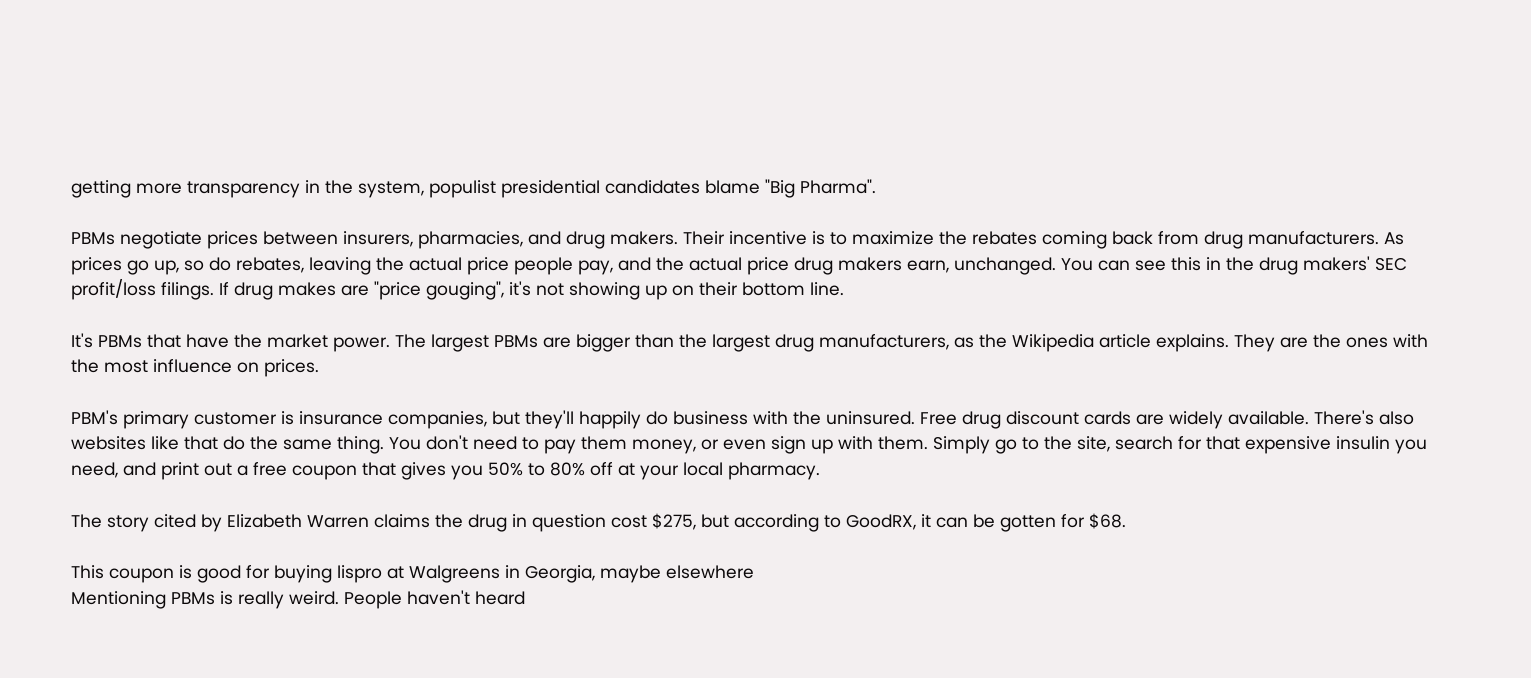getting more transparency in the system, populist presidential candidates blame "Big Pharma".

PBMs negotiate prices between insurers, pharmacies, and drug makers. Their incentive is to maximize the rebates coming back from drug manufacturers. As prices go up, so do rebates, leaving the actual price people pay, and the actual price drug makers earn, unchanged. You can see this in the drug makers' SEC profit/loss filings. If drug makes are "price gouging", it's not showing up on their bottom line.

It's PBMs that have the market power. The largest PBMs are bigger than the largest drug manufacturers, as the Wikipedia article explains. They are the ones with the most influence on prices.

PBM's primary customer is insurance companies, but they'll happily do business with the uninsured. Free drug discount cards are widely available. There's also websites like that do the same thing. You don't need to pay them money, or even sign up with them. Simply go to the site, search for that expensive insulin you need, and print out a free coupon that gives you 50% to 80% off at your local pharmacy.

The story cited by Elizabeth Warren claims the drug in question cost $275, but according to GoodRX, it can be gotten for $68.

This coupon is good for buying lispro at Walgreens in Georgia, maybe elsewhere
Mentioning PBMs is really weird. People haven't heard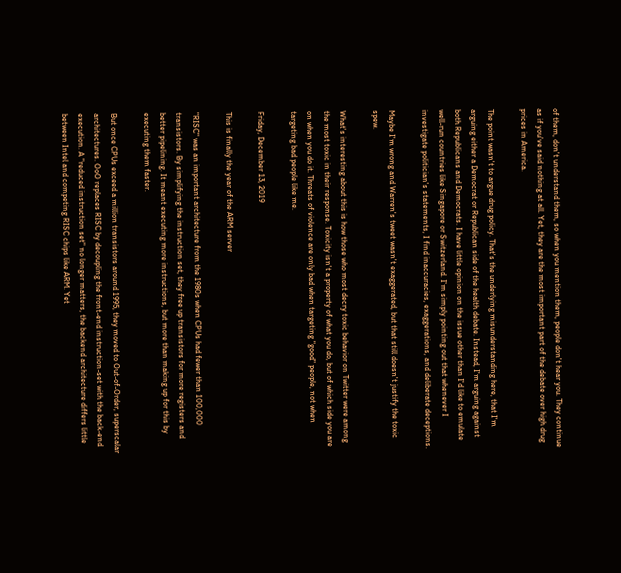of them, don't understand them, so when you mention them, people don't hear you. They continue as if you've said nothing at all. Yet, they are the most important part of the debate over high drug prices in America.

The point wasn't to argue drug policy. That's the underlying misunderstanding here, that I'm arguing either a Democrat or Republican side of the health debate. Instead, I'm arguing against both Republicans and Democrats. I have little opinion on the issue other than I'd like to emulate well-run countries like Singapore or Switzerland. I'm simply pointing out that whenever I investigate politician's statements, I find inaccuracies, exaggerations, and deliberate deceptions.

Maybe I'm wrong and Warren's tweet wasn't exaggerated, but that still doesn't justify the toxic spew.

What's interesting about this is how those who most decry toxic behavior on Twitter were among the most toxic in their response. Toxicity isn't a property of what you do, but of which side you are on when you do it. Threats of violence are only bad when targeting "good" people, not when targeting bad people like me.

Friday, December 13, 2019

This is finally the year of the ARM server

"RISC" was an important architecture from the 1980s when CPUs had fewer than 100,000 transistors. By simplifying the instruction set, they free up transistors for more registers and better pipelining. It meant executing more instructions, but more than making up for this by executing them faster.

But once CPUs exceed a million transistors around 1995, they moved to Out-of-Order, superscalar architectures. OoO replaces RISC by decoupling the front-end instruction-set with the back-end execution. A "reduced instruction set" no longer matters, the backend architecture differs little between Intel and competing RISC chips like ARM. Yet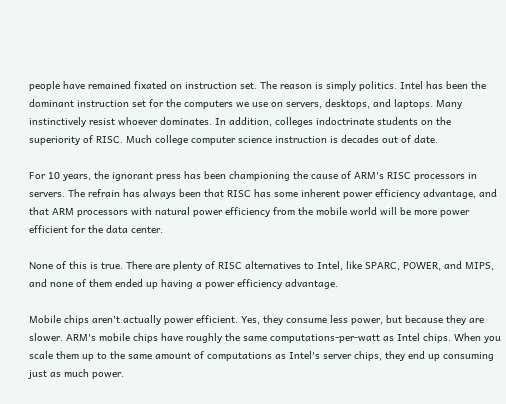people have remained fixated on instruction set. The reason is simply politics. Intel has been the dominant instruction set for the computers we use on servers, desktops, and laptops. Many instinctively resist whoever dominates. In addition, colleges indoctrinate students on the superiority of RISC. Much college computer science instruction is decades out of date.

For 10 years, the ignorant press has been championing the cause of ARM's RISC processors in servers. The refrain has always been that RISC has some inherent power efficiency advantage, and that ARM processors with natural power efficiency from the mobile world will be more power efficient for the data center.

None of this is true. There are plenty of RISC alternatives to Intel, like SPARC, POWER, and MIPS, and none of them ended up having a power efficiency advantage.

Mobile chips aren't actually power efficient. Yes, they consume less power, but because they are slower. ARM's mobile chips have roughly the same computations-per-watt as Intel chips. When you scale them up to the same amount of computations as Intel's server chips, they end up consuming just as much power.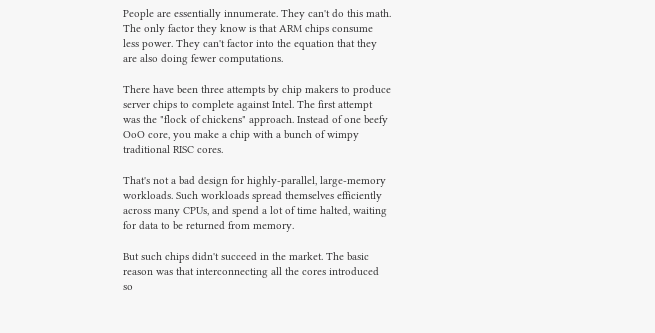People are essentially innumerate. They can't do this math. The only factor they know is that ARM chips consume less power. They can't factor into the equation that they are also doing fewer computations.

There have been three attempts by chip makers to produce server chips to complete against Intel. The first attempt was the "flock of chickens" approach. Instead of one beefy OoO core, you make a chip with a bunch of wimpy traditional RISC cores.

That's not a bad design for highly-parallel, large-memory workloads. Such workloads spread themselves efficiently across many CPUs, and spend a lot of time halted, waiting for data to be returned from memory.

But such chips didn't succeed in the market. The basic reason was that interconnecting all the cores introduced so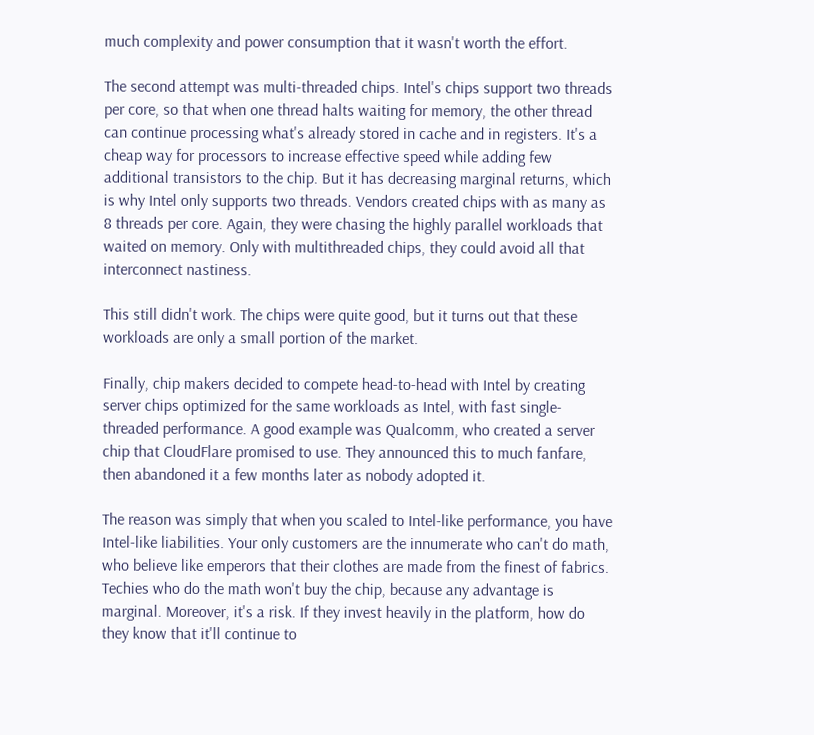much complexity and power consumption that it wasn't worth the effort.

The second attempt was multi-threaded chips. Intel's chips support two threads per core, so that when one thread halts waiting for memory, the other thread can continue processing what's already stored in cache and in registers. It's a cheap way for processors to increase effective speed while adding few additional transistors to the chip. But it has decreasing marginal returns, which is why Intel only supports two threads. Vendors created chips with as many as 8 threads per core. Again, they were chasing the highly parallel workloads that waited on memory. Only with multithreaded chips, they could avoid all that interconnect nastiness.

This still didn't work. The chips were quite good, but it turns out that these workloads are only a small portion of the market.

Finally, chip makers decided to compete head-to-head with Intel by creating server chips optimized for the same workloads as Intel, with fast single-threaded performance. A good example was Qualcomm, who created a server chip that CloudFlare promised to use. They announced this to much fanfare, then abandoned it a few months later as nobody adopted it.

The reason was simply that when you scaled to Intel-like performance, you have Intel-like liabilities. Your only customers are the innumerate who can't do math, who believe like emperors that their clothes are made from the finest of fabrics. Techies who do the math won't buy the chip, because any advantage is marginal. Moreover, it's a risk. If they invest heavily in the platform, how do they know that it'll continue to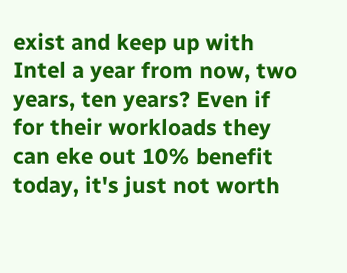exist and keep up with Intel a year from now, two years, ten years? Even if for their workloads they can eke out 10% benefit today, it's just not worth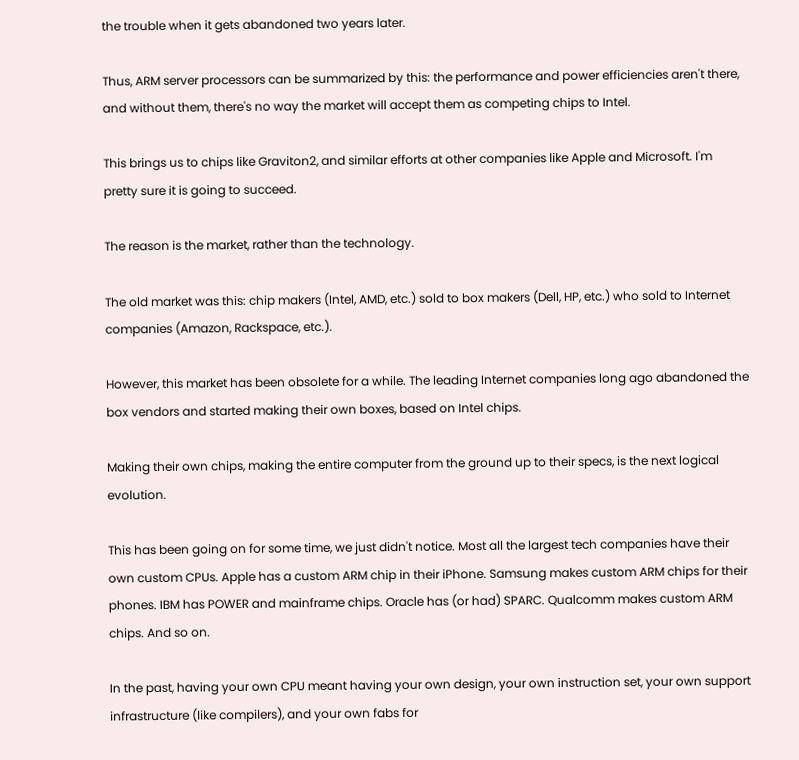the trouble when it gets abandoned two years later.

Thus, ARM server processors can be summarized by this: the performance and power efficiencies aren't there, and without them, there's no way the market will accept them as competing chips to Intel.

This brings us to chips like Graviton2, and similar efforts at other companies like Apple and Microsoft. I'm pretty sure it is going to succeed.

The reason is the market, rather than the technology.

The old market was this: chip makers (Intel, AMD, etc.) sold to box makers (Dell, HP, etc.) who sold to Internet companies (Amazon, Rackspace, etc.).

However, this market has been obsolete for a while. The leading Internet companies long ago abandoned the box vendors and started making their own boxes, based on Intel chips.

Making their own chips, making the entire computer from the ground up to their specs, is the next logical evolution.

This has been going on for some time, we just didn't notice. Most all the largest tech companies have their own custom CPUs. Apple has a custom ARM chip in their iPhone. Samsung makes custom ARM chips for their phones. IBM has POWER and mainframe chips. Oracle has (or had) SPARC. Qualcomm makes custom ARM chips. And so on.

In the past, having your own CPU meant having your own design, your own instruction set, your own support infrastructure (like compilers), and your own fabs for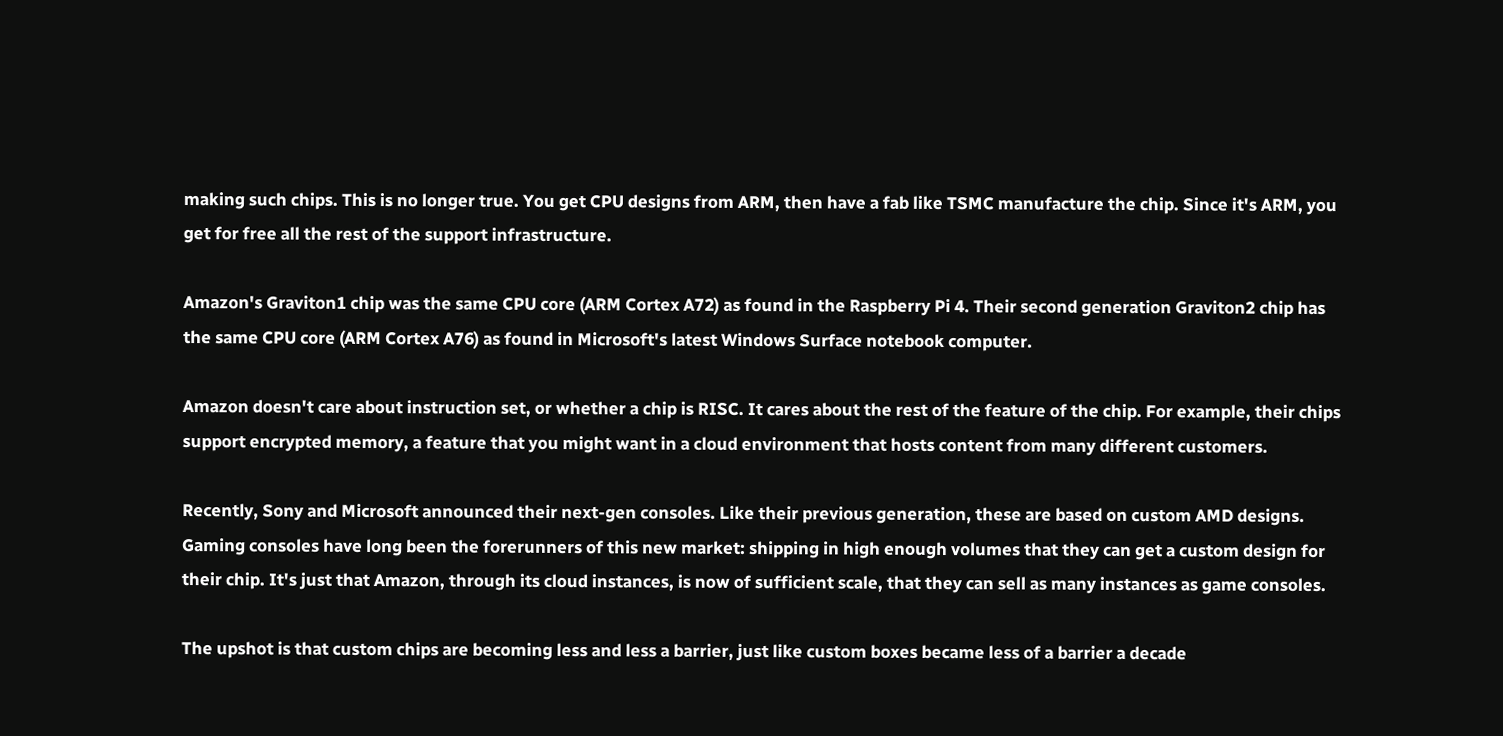making such chips. This is no longer true. You get CPU designs from ARM, then have a fab like TSMC manufacture the chip. Since it's ARM, you get for free all the rest of the support infrastructure.

Amazon's Graviton1 chip was the same CPU core (ARM Cortex A72) as found in the Raspberry Pi 4. Their second generation Graviton2 chip has the same CPU core (ARM Cortex A76) as found in Microsoft's latest Windows Surface notebook computer.

Amazon doesn't care about instruction set, or whether a chip is RISC. It cares about the rest of the feature of the chip. For example, their chips support encrypted memory, a feature that you might want in a cloud environment that hosts content from many different customers.

Recently, Sony and Microsoft announced their next-gen consoles. Like their previous generation, these are based on custom AMD designs. Gaming consoles have long been the forerunners of this new market: shipping in high enough volumes that they can get a custom design for their chip. It's just that Amazon, through its cloud instances, is now of sufficient scale, that they can sell as many instances as game consoles.

The upshot is that custom chips are becoming less and less a barrier, just like custom boxes became less of a barrier a decade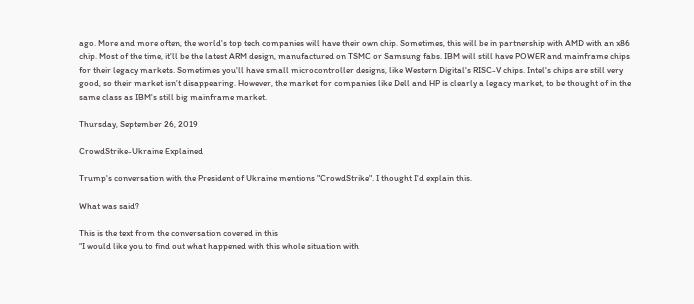ago. More and more often, the world's top tech companies will have their own chip. Sometimes, this will be in partnership with AMD with an x86 chip. Most of the time, it'll be the latest ARM design, manufactured on TSMC or Samsung fabs. IBM will still have POWER and mainframe chips for their legacy markets. Sometimes you'll have small microcontroller designs, like Western Digital's RISC-V chips. Intel's chips are still very good, so their market isn't disappearing. However, the market for companies like Dell and HP is clearly a legacy market, to be thought of in the same class as IBM's still big mainframe market.

Thursday, September 26, 2019

CrowdStrike-Ukraine Explained

Trump's conversation with the President of Ukraine mentions "CrowdStrike". I thought I'd explain this.

What was said?

This is the text from the conversation covered in this
“I would like you to find out what happened with this whole situation with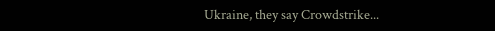Ukraine, they say Crowdstrike...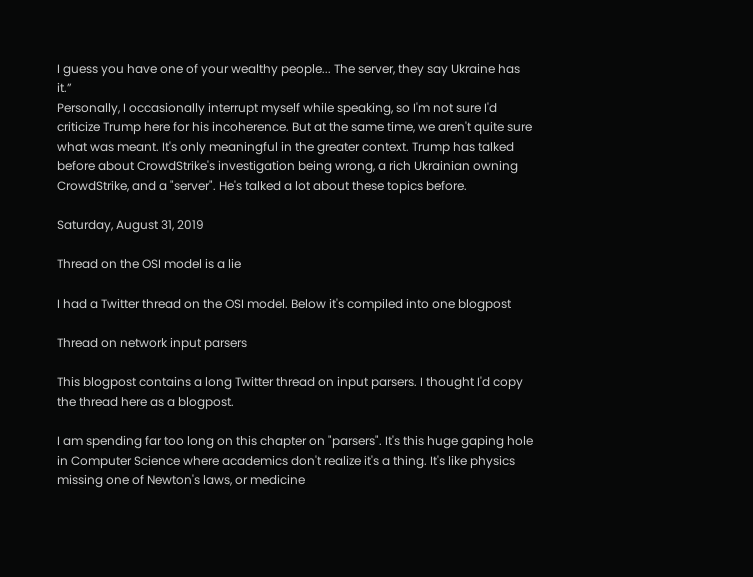I guess you have one of your wealthy people... The server, they say Ukraine has it.”
Personally, I occasionally interrupt myself while speaking, so I'm not sure I'd criticize Trump here for his incoherence. But at the same time, we aren't quite sure what was meant. It's only meaningful in the greater context. Trump has talked before about CrowdStrike's investigation being wrong, a rich Ukrainian owning CrowdStrike, and a "server". He's talked a lot about these topics before.

Saturday, August 31, 2019

Thread on the OSI model is a lie

I had a Twitter thread on the OSI model. Below it's compiled into one blogpost

Thread on network input parsers

This blogpost contains a long Twitter thread on input parsers. I thought I'd copy the thread here as a blogpost.

I am spending far too long on this chapter on "parsers". It's this huge gaping hole in Computer Science where academics don't realize it's a thing. It's like physics missing one of Newton's laws, or medicine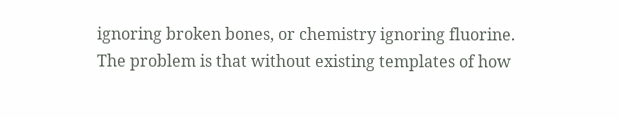ignoring broken bones, or chemistry ignoring fluorine.
The problem is that without existing templates of how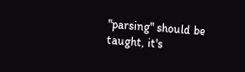"parsing" should be taught, it's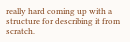really hard coming up with a structure for describing it from scratch.